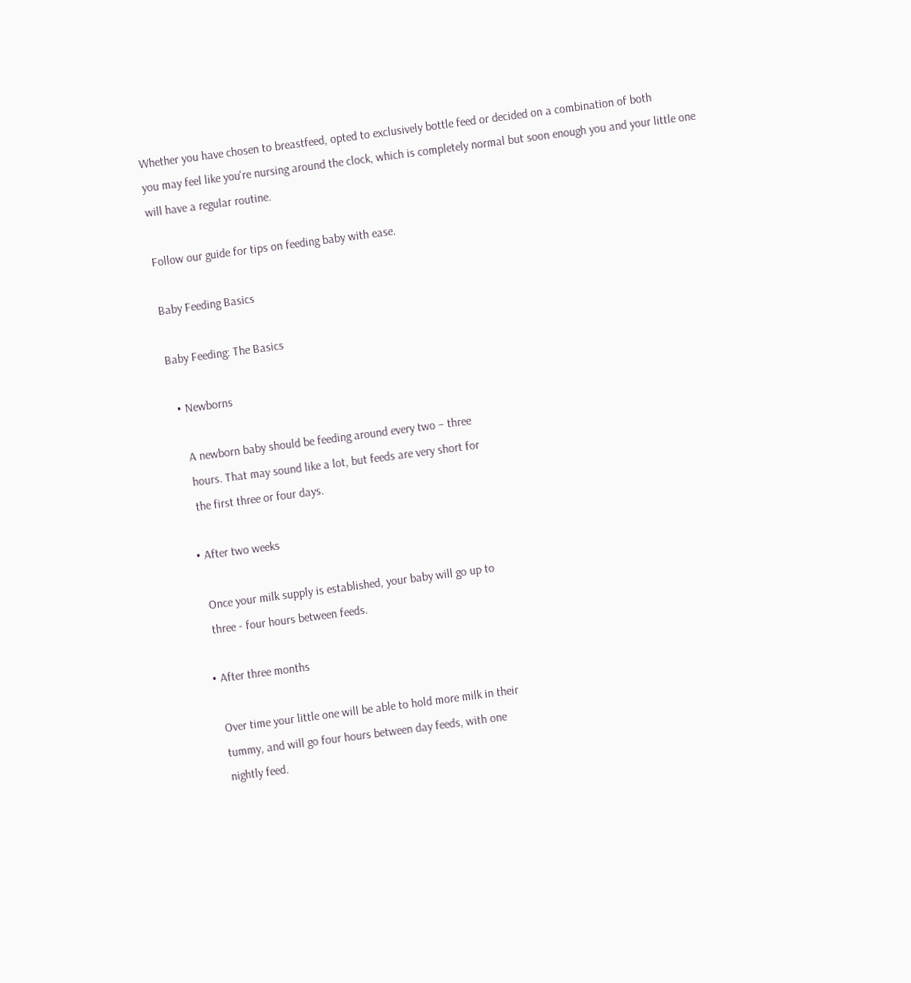Whether you have chosen to breastfeed, opted to exclusively bottle feed or decided on a combination of both
you may feel like you're nursing around the clock, which is completely normal but soon enough you and your little one
will have a regular routine.

Follow our guide for tips on feeding baby with ease.

Baby Feeding Basics

Baby Feeding: The Basics

  • Newborns

    A newborn baby should be feeding around every two – three
    hours. That may sound like a lot, but feeds are very short for
    the first three or four days.

  • After two weeks

    Once your milk supply is established, your baby will go up to
    three - four hours between feeds.

  • After three months

    Over time your little one will be able to hold more milk in their
    tummy, and will go four hours between day feeds, with one
    nightly feed.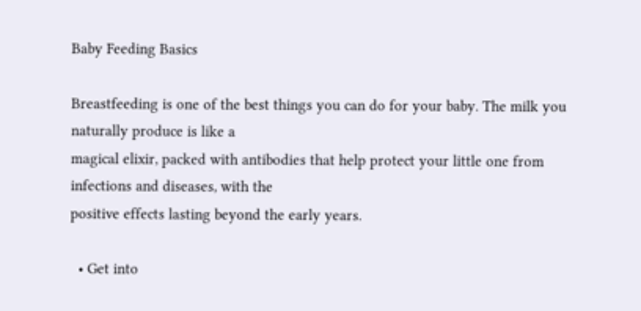Baby Feeding Basics

Breastfeeding is one of the best things you can do for your baby. The milk you naturally produce is like a
magical elixir, packed with antibodies that help protect your little one from infections and diseases, with the
positive effects lasting beyond the early years.

  • Get into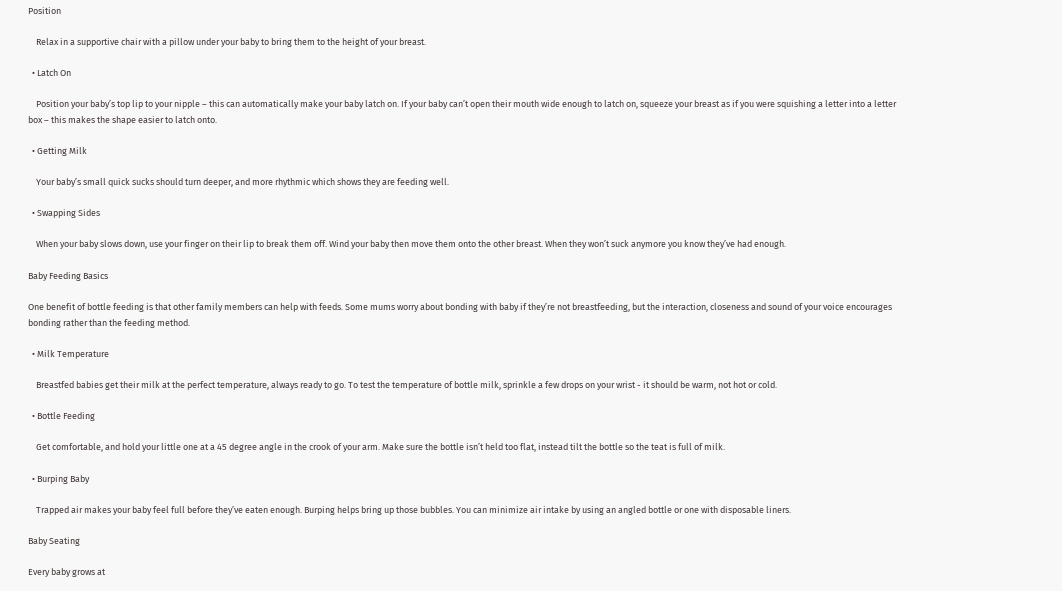Position

    Relax in a supportive chair with a pillow under your baby to bring them to the height of your breast.

  • Latch On

    Position your baby’s top lip to your nipple – this can automatically make your baby latch on. If your baby can’t open their mouth wide enough to latch on, squeeze your breast as if you were squishing a letter into a letter box – this makes the shape easier to latch onto.

  • Getting Milk

    Your baby’s small quick sucks should turn deeper, and more rhythmic which shows they are feeding well.

  • Swapping Sides

    When your baby slows down, use your finger on their lip to break them off. Wind your baby then move them onto the other breast. When they won’t suck anymore you know they’ve had enough.

Baby Feeding Basics

One benefit of bottle feeding is that other family members can help with feeds. Some mums worry about bonding with baby if they’re not breastfeeding, but the interaction, closeness and sound of your voice encourages bonding rather than the feeding method.

  • Milk Temperature

    Breastfed babies get their milk at the perfect temperature, always ready to go. To test the temperature of bottle milk, sprinkle a few drops on your wrist - it should be warm, not hot or cold.

  • Bottle Feeding

    Get comfortable, and hold your little one at a 45 degree angle in the crook of your arm. Make sure the bottle isn’t held too flat, instead tilt the bottle so the teat is full of milk.

  • Burping Baby

    Trapped air makes your baby feel full before they’ve eaten enough. Burping helps bring up those bubbles. You can minimize air intake by using an angled bottle or one with disposable liners.

Baby Seating

Every baby grows at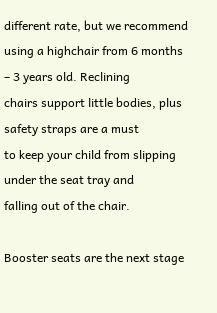different rate, but we recommend
using a highchair from 6 months – 3 years old. Reclining
chairs support little bodies, plus safety straps are a must
to keep your child from slipping under the seat tray and
falling out of the chair.

Booster seats are the next stage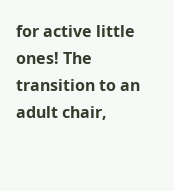for active little ones! The
transition to an adult chair,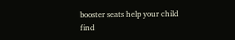booster seats help your child
find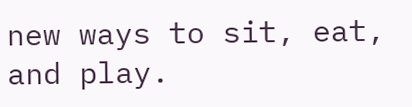new ways to sit, eat, and play.